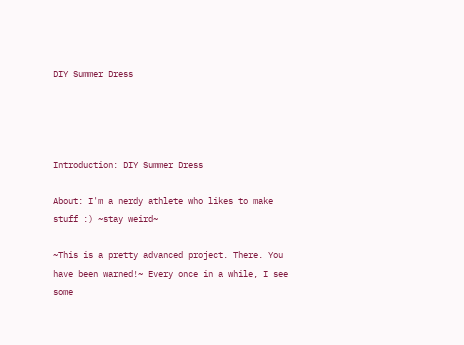DIY Summer Dress




Introduction: DIY Summer Dress

About: I'm a nerdy athlete who likes to make stuff :) ~stay weird~

~This is a pretty advanced project. There. You have been warned!~ Every once in a while, I see some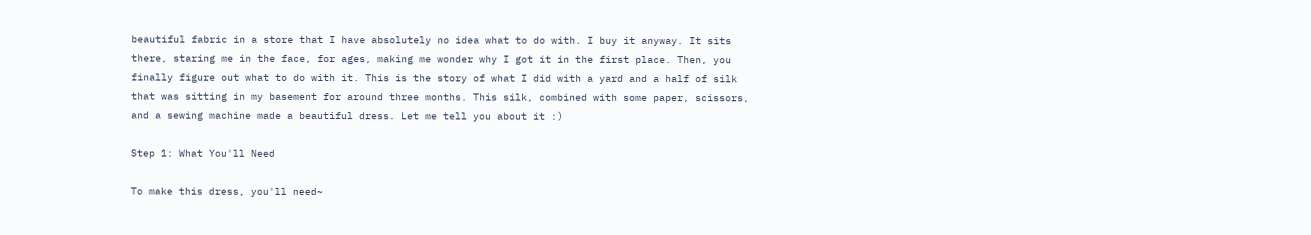beautiful fabric in a store that I have absolutely no idea what to do with. I buy it anyway. It sits there, staring me in the face, for ages, making me wonder why I got it in the first place. Then, you finally figure out what to do with it. This is the story of what I did with a yard and a half of silk that was sitting in my basement for around three months. This silk, combined with some paper, scissors, and a sewing machine made a beautiful dress. Let me tell you about it :)

Step 1: What You'll Need

To make this dress, you'll need~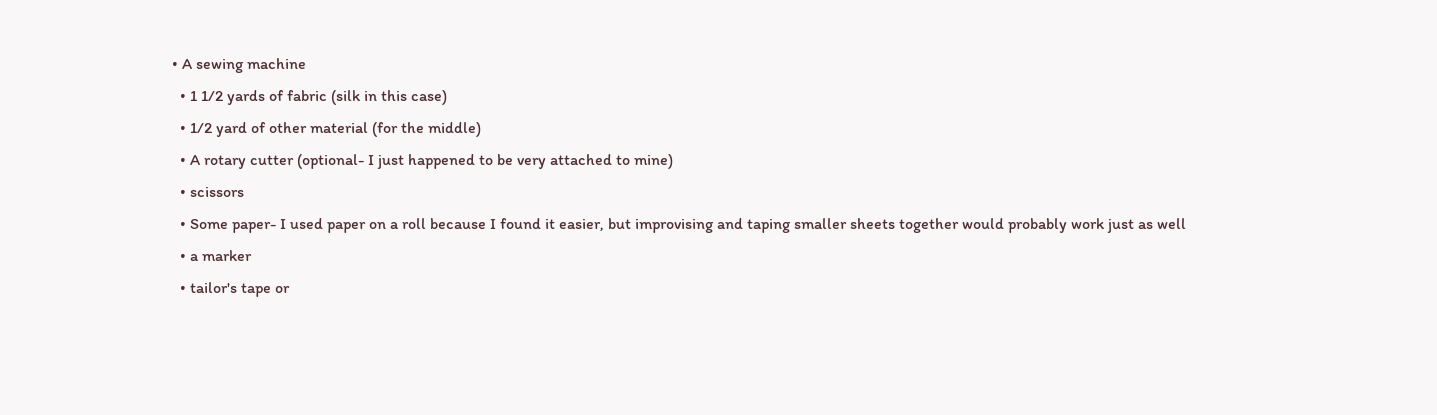• A sewing machine
  • 1 1/2 yards of fabric (silk in this case)
  • 1/2 yard of other material (for the middle)
  • A rotary cutter (optional- I just happened to be very attached to mine)
  • scissors
  • Some paper- I used paper on a roll because I found it easier, but improvising and taping smaller sheets together would probably work just as well
  • a marker
  • tailor's tape or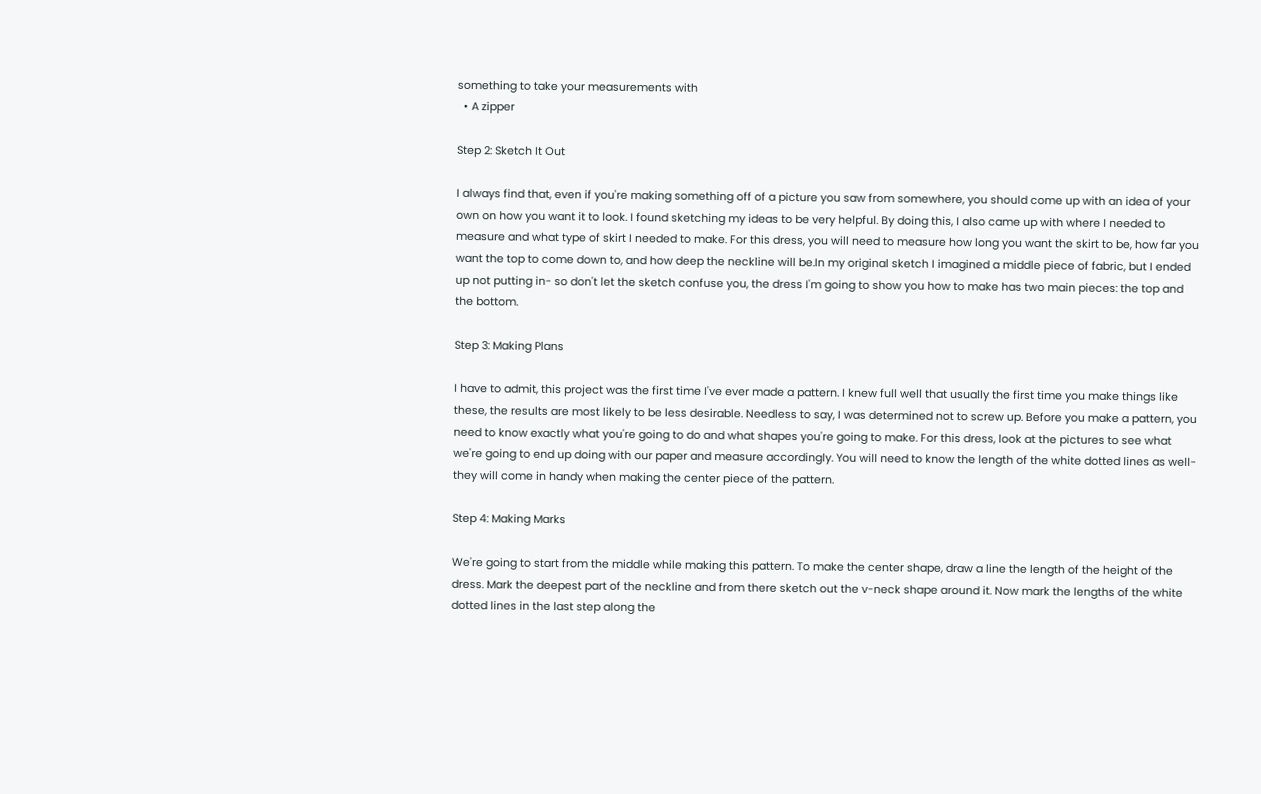something to take your measurements with
  • A zipper

Step 2: Sketch It Out

I always find that, even if you're making something off of a picture you saw from somewhere, you should come up with an idea of your own on how you want it to look. I found sketching my ideas to be very helpful. By doing this, I also came up with where I needed to measure and what type of skirt I needed to make. For this dress, you will need to measure how long you want the skirt to be, how far you want the top to come down to, and how deep the neckline will be.In my original sketch I imagined a middle piece of fabric, but I ended up not putting in- so don't let the sketch confuse you, the dress I'm going to show you how to make has two main pieces: the top and the bottom.

Step 3: Making Plans

I have to admit, this project was the first time I've ever made a pattern. I knew full well that usually the first time you make things like these, the results are most likely to be less desirable. Needless to say, I was determined not to screw up. Before you make a pattern, you need to know exactly what you're going to do and what shapes you're going to make. For this dress, look at the pictures to see what we're going to end up doing with our paper and measure accordingly. You will need to know the length of the white dotted lines as well- they will come in handy when making the center piece of the pattern.

Step 4: Making Marks

We're going to start from the middle while making this pattern. To make the center shape, draw a line the length of the height of the dress. Mark the deepest part of the neckline and from there sketch out the v-neck shape around it. Now mark the lengths of the white dotted lines in the last step along the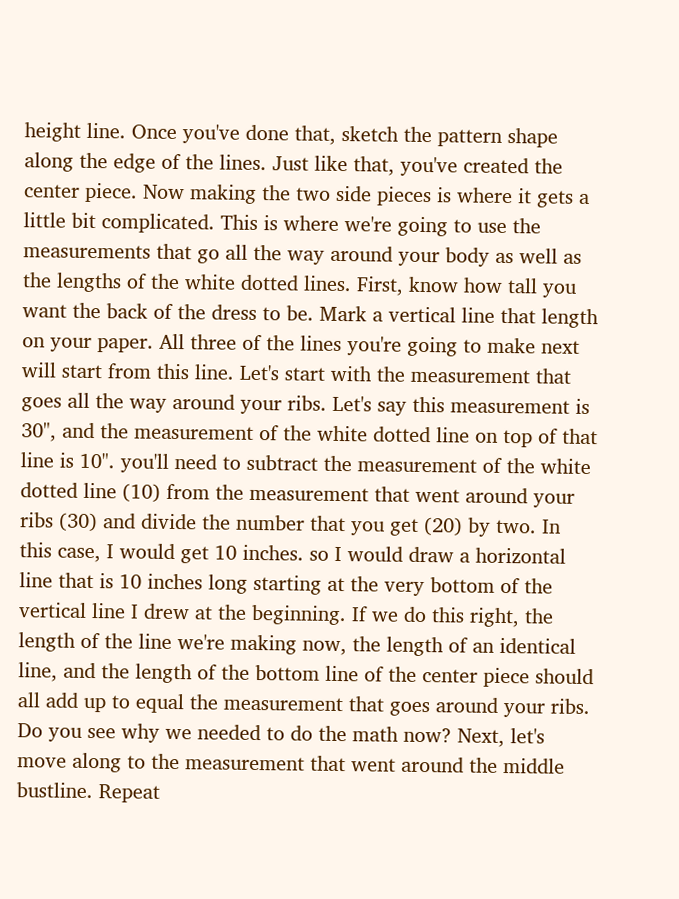height line. Once you've done that, sketch the pattern shape along the edge of the lines. Just like that, you've created the center piece. Now making the two side pieces is where it gets a little bit complicated. This is where we're going to use the measurements that go all the way around your body as well as the lengths of the white dotted lines. First, know how tall you want the back of the dress to be. Mark a vertical line that length on your paper. All three of the lines you're going to make next will start from this line. Let's start with the measurement that goes all the way around your ribs. Let's say this measurement is 30", and the measurement of the white dotted line on top of that line is 10". you'll need to subtract the measurement of the white dotted line (10) from the measurement that went around your ribs (30) and divide the number that you get (20) by two. In this case, I would get 10 inches. so I would draw a horizontal line that is 10 inches long starting at the very bottom of the vertical line I drew at the beginning. If we do this right, the length of the line we're making now, the length of an identical line, and the length of the bottom line of the center piece should all add up to equal the measurement that goes around your ribs. Do you see why we needed to do the math now? Next, let's move along to the measurement that went around the middle bustline. Repeat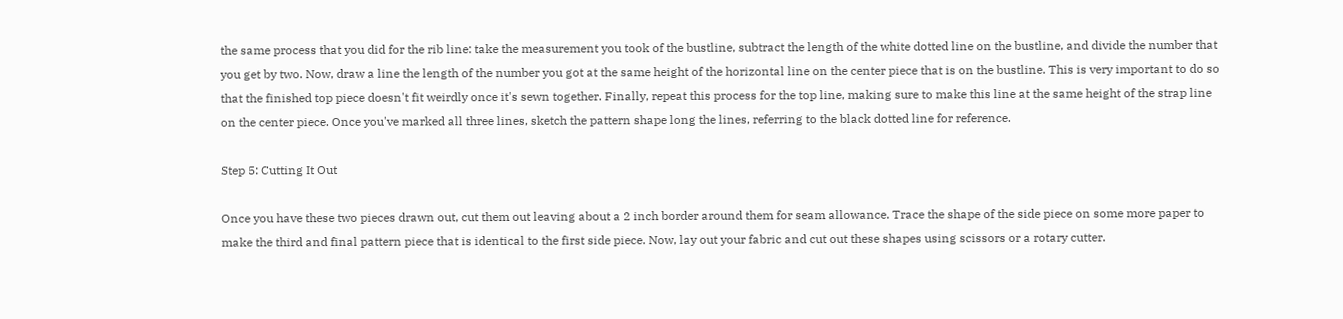the same process that you did for the rib line: take the measurement you took of the bustline, subtract the length of the white dotted line on the bustline, and divide the number that you get by two. Now, draw a line the length of the number you got at the same height of the horizontal line on the center piece that is on the bustline. This is very important to do so that the finished top piece doesn't fit weirdly once it's sewn together. Finally, repeat this process for the top line, making sure to make this line at the same height of the strap line on the center piece. Once you've marked all three lines, sketch the pattern shape long the lines, referring to the black dotted line for reference.

Step 5: Cutting It Out

Once you have these two pieces drawn out, cut them out leaving about a 2 inch border around them for seam allowance. Trace the shape of the side piece on some more paper to make the third and final pattern piece that is identical to the first side piece. Now, lay out your fabric and cut out these shapes using scissors or a rotary cutter.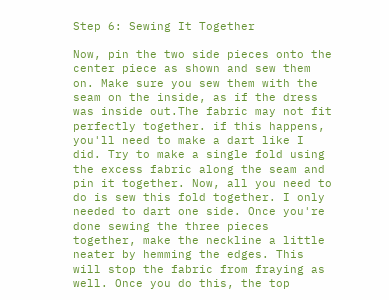Step 6: Sewing It Together

Now, pin the two side pieces onto the center piece as shown and sew them on. Make sure you sew them with the seam on the inside, as if the dress was inside out.The fabric may not fit perfectly together. if this happens, you'll need to make a dart like I did. Try to make a single fold using the excess fabric along the seam and pin it together. Now, all you need to do is sew this fold together. I only needed to dart one side. Once you're done sewing the three pieces together, make the neckline a little neater by hemming the edges. This will stop the fabric from fraying as well. Once you do this, the top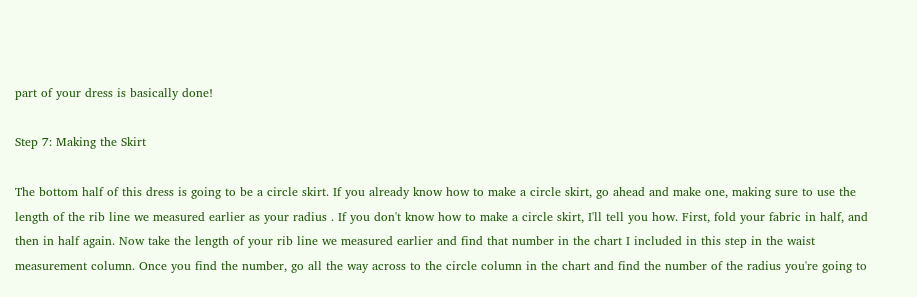part of your dress is basically done!

Step 7: Making the Skirt

The bottom half of this dress is going to be a circle skirt. If you already know how to make a circle skirt, go ahead and make one, making sure to use the length of the rib line we measured earlier as your radius . If you don't know how to make a circle skirt, I'll tell you how. First, fold your fabric in half, and then in half again. Now take the length of your rib line we measured earlier and find that number in the chart I included in this step in the waist measurement column. Once you find the number, go all the way across to the circle column in the chart and find the number of the radius you're going to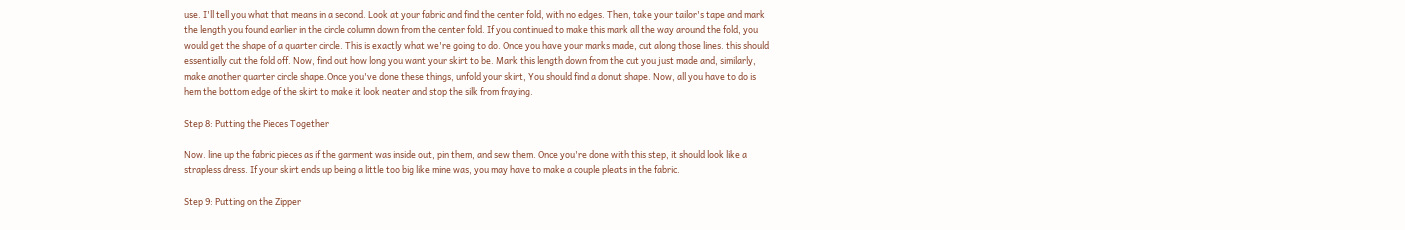use. I'll tell you what that means in a second. Look at your fabric and find the center fold, with no edges. Then, take your tailor's tape and mark the length you found earlier in the circle column down from the center fold. If you continued to make this mark all the way around the fold, you would get the shape of a quarter circle. This is exactly what we're going to do. Once you have your marks made, cut along those lines. this should essentially cut the fold off. Now, find out how long you want your skirt to be. Mark this length down from the cut you just made and, similarly, make another quarter circle shape.Once you've done these things, unfold your skirt, You should find a donut shape. Now, all you have to do is hem the bottom edge of the skirt to make it look neater and stop the silk from fraying.

Step 8: Putting the Pieces Together

Now. line up the fabric pieces as if the garment was inside out, pin them, and sew them. Once you're done with this step, it should look like a strapless dress. If your skirt ends up being a little too big like mine was, you may have to make a couple pleats in the fabric.

Step 9: Putting on the Zipper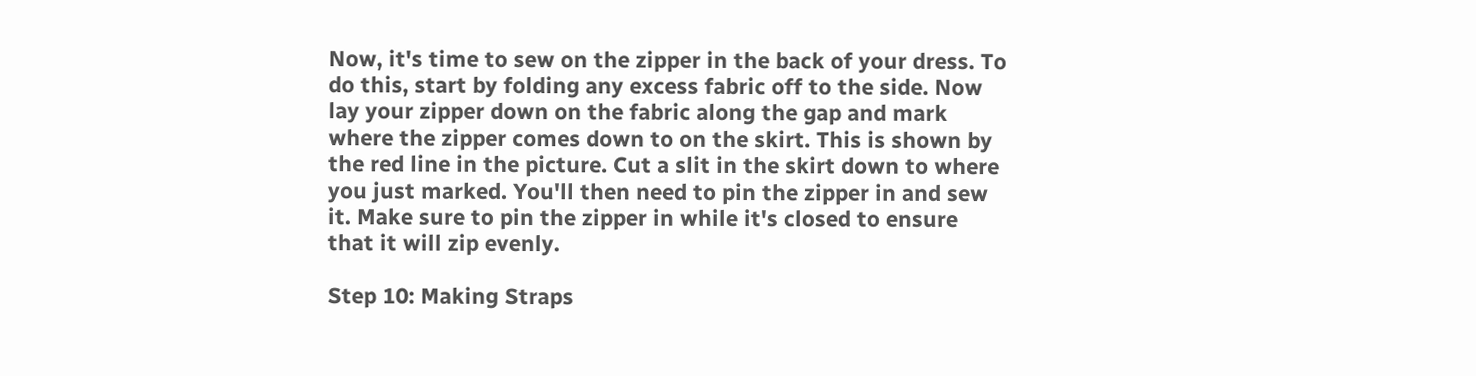Now, it's time to sew on the zipper in the back of your dress. To do this, start by folding any excess fabric off to the side. Now lay your zipper down on the fabric along the gap and mark where the zipper comes down to on the skirt. This is shown by the red line in the picture. Cut a slit in the skirt down to where you just marked. You'll then need to pin the zipper in and sew it. Make sure to pin the zipper in while it's closed to ensure that it will zip evenly.

Step 10: Making Straps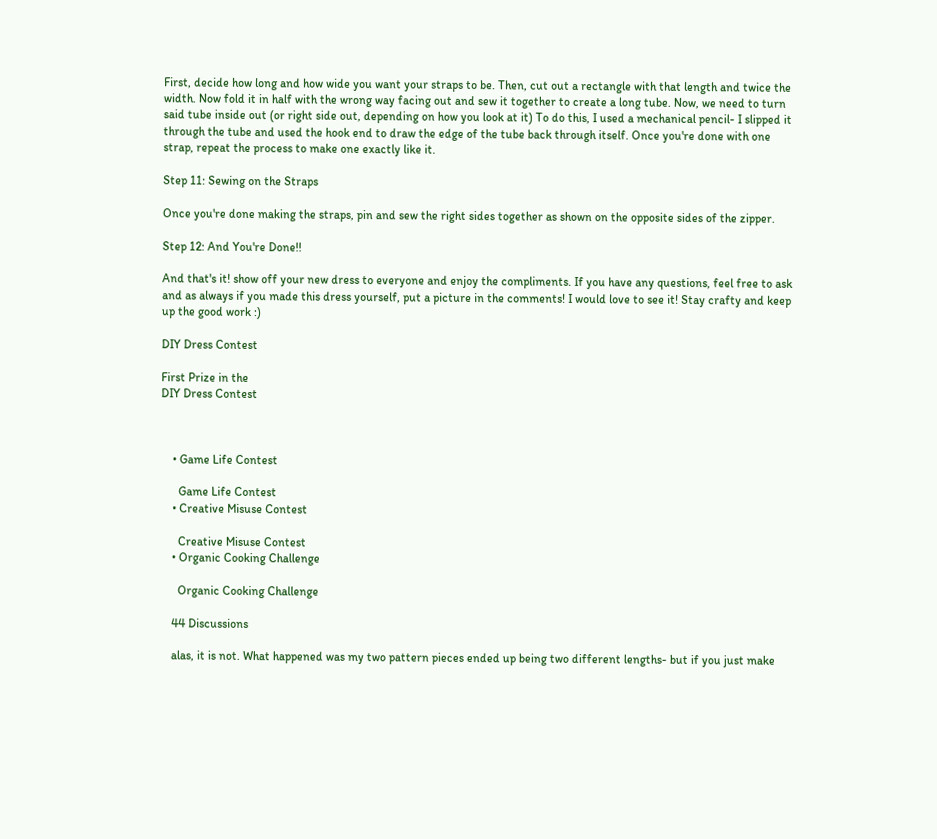First, decide how long and how wide you want your straps to be. Then, cut out a rectangle with that length and twice the width. Now fold it in half with the wrong way facing out and sew it together to create a long tube. Now, we need to turn said tube inside out (or right side out, depending on how you look at it) To do this, I used a mechanical pencil- I slipped it through the tube and used the hook end to draw the edge of the tube back through itself. Once you're done with one strap, repeat the process to make one exactly like it.

Step 11: Sewing on the Straps

Once you're done making the straps, pin and sew the right sides together as shown on the opposite sides of the zipper.

Step 12: And You're Done!!

And that's it! show off your new dress to everyone and enjoy the compliments. If you have any questions, feel free to ask and as always if you made this dress yourself, put a picture in the comments! I would love to see it! Stay crafty and keep up the good work :)

DIY Dress Contest

First Prize in the
DIY Dress Contest



    • Game Life Contest

      Game Life Contest
    • Creative Misuse Contest

      Creative Misuse Contest
    • Organic Cooking Challenge

      Organic Cooking Challenge

    44 Discussions

    alas, it is not. What happened was my two pattern pieces ended up being two different lengths- but if you just make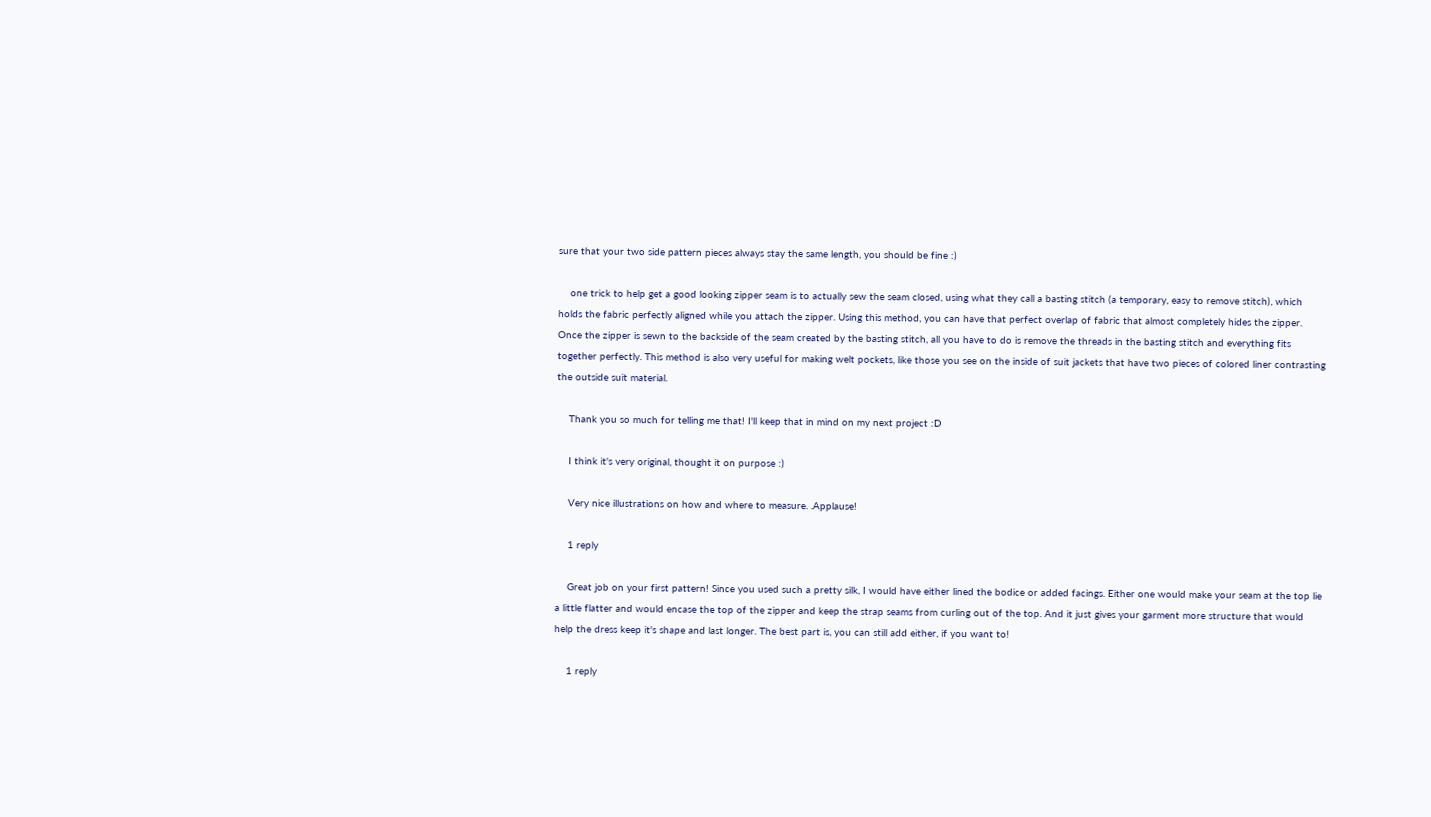sure that your two side pattern pieces always stay the same length, you should be fine :)

    one trick to help get a good looking zipper seam is to actually sew the seam closed, using what they call a basting stitch (a temporary, easy to remove stitch), which holds the fabric perfectly aligned while you attach the zipper. Using this method, you can have that perfect overlap of fabric that almost completely hides the zipper. Once the zipper is sewn to the backside of the seam created by the basting stitch, all you have to do is remove the threads in the basting stitch and everything fits together perfectly. This method is also very useful for making welt pockets, like those you see on the inside of suit jackets that have two pieces of colored liner contrasting the outside suit material.

    Thank you so much for telling me that! I'll keep that in mind on my next project :D

    I think it's very original, thought it on purpose :)

    Very nice illustrations on how and where to measure. .Applause!

    1 reply

    Great job on your first pattern! Since you used such a pretty silk, I would have either lined the bodice or added facings. Either one would make your seam at the top lie a little flatter and would encase the top of the zipper and keep the strap seams from curling out of the top. And it just gives your garment more structure that would help the dress keep it's shape and last longer. The best part is, you can still add either, if you want to!

    1 reply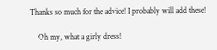Thanks so much for the advice! I probably will add these!

    Oh my, what a girly dress!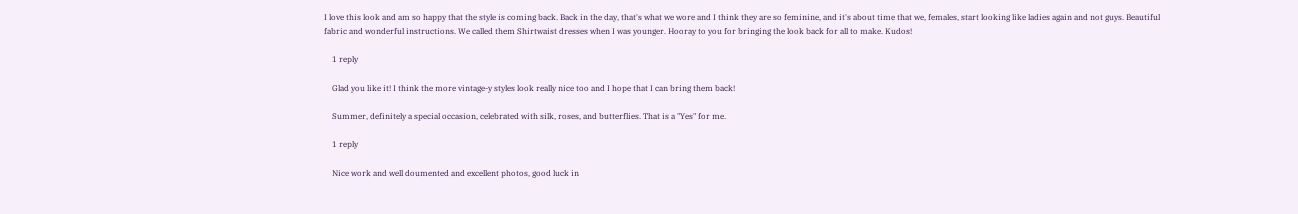I love this look and am so happy that the style is coming back. Back in the day, that's what we wore and I think they are so feminine, and it's about time that we, females, start looking like ladies again and not guys. Beautiful fabric and wonderful instructions. We called them Shirtwaist dresses when I was younger. Hooray to you for bringing the look back for all to make. Kudos!

    1 reply

    Glad you like it! I think the more vintage-y styles look really nice too and I hope that I can bring them back!

    Summer, definitely a special occasion, celebrated with silk, roses, and butterflies. That is a "Yes" for me.

    1 reply

    Nice work and well doumented and excellent photos, good luck in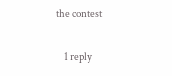the contest

    1 reply